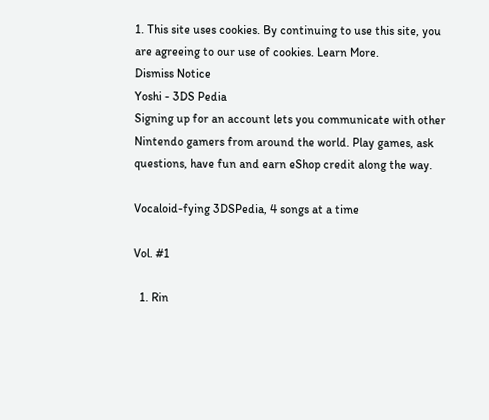1. This site uses cookies. By continuing to use this site, you are agreeing to our use of cookies. Learn More.
Dismiss Notice
Yoshi - 3DS Pedia
Signing up for an account lets you communicate with other Nintendo gamers from around the world. Play games, ask questions, have fun and earn eShop credit along the way.

Vocaloid-fying 3DSPedia, 4 songs at a time

Vol. #1

  1. Rin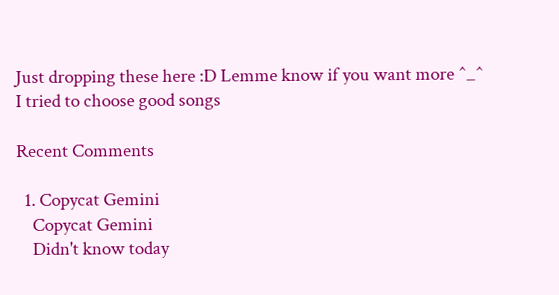Just dropping these here :D Lemme know if you want more ^_^ I tried to choose good songs

Recent Comments

  1. Copycat Gemini
    Copycat Gemini
    Didn't know today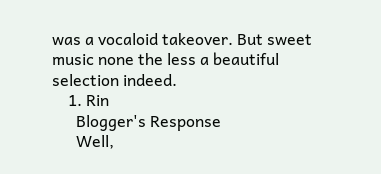was a vocaloid takeover. But sweet music none the less a beautiful selection indeed.
    1. Rin
      Blogger's Response
      Well,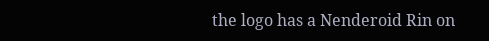the logo has a Nenderoid Rin on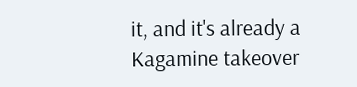it, and it's already a Kagamine takeover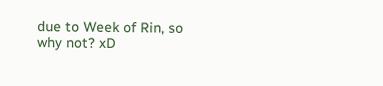due to Week of Rin, so why not? xD